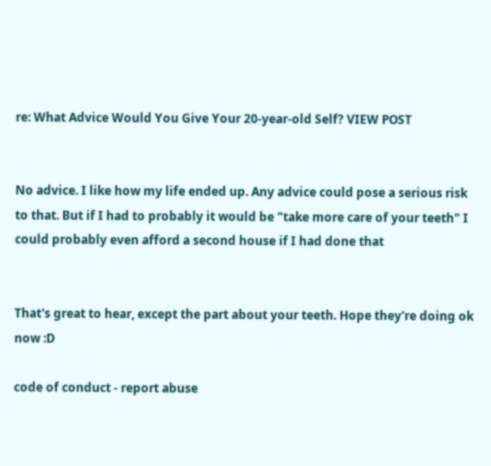re: What Advice Would You Give Your 20-year-old Self? VIEW POST


No advice. I like how my life ended up. Any advice could pose a serious risk to that. But if I had to probably it would be "take more care of your teeth" I could probably even afford a second house if I had done that


That's great to hear, except the part about your teeth. Hope they're doing ok now :D

code of conduct - report abuse